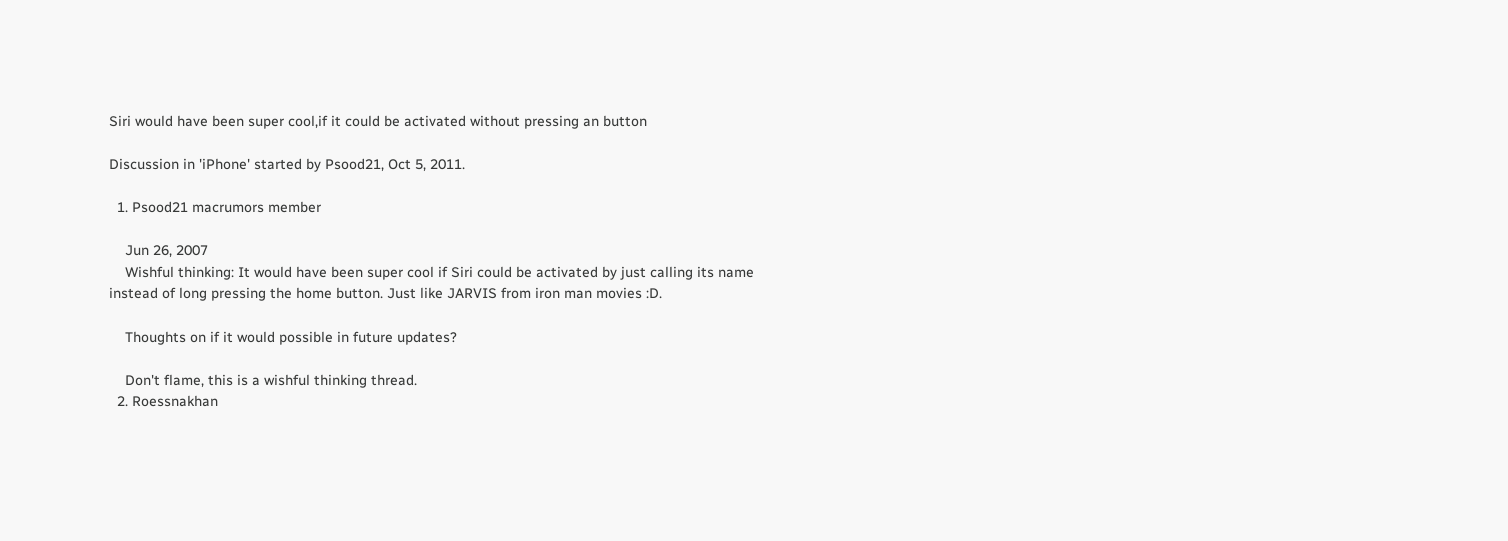Siri would have been super cool,if it could be activated without pressing an button

Discussion in 'iPhone' started by Psood21, Oct 5, 2011.

  1. Psood21 macrumors member

    Jun 26, 2007
    Wishful thinking: It would have been super cool if Siri could be activated by just calling its name instead of long pressing the home button. Just like JARVIS from iron man movies :D.

    Thoughts on if it would possible in future updates?

    Don't flame, this is a wishful thinking thread.
  2. Roessnakhan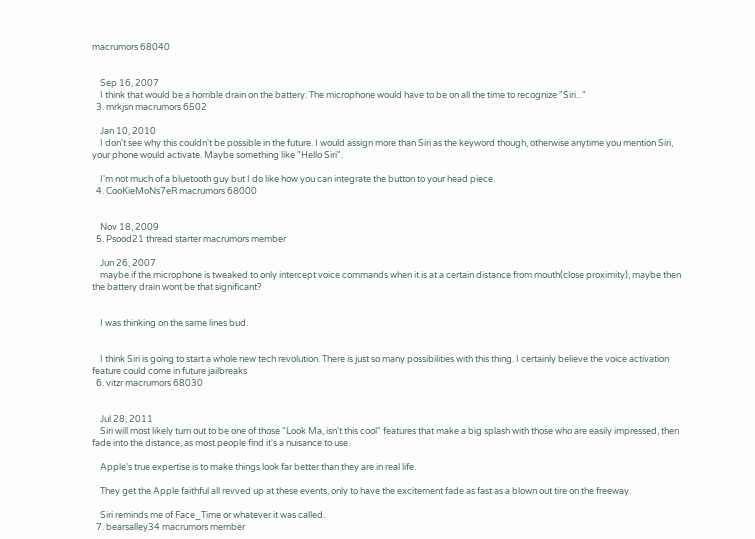macrumors 68040


    Sep 16, 2007
    I think that would be a horrible drain on the battery. The microphone would have to be on all the time to recognize "Siri..."
  3. mrkjsn macrumors 6502

    Jan 10, 2010
    I don't see why this couldn't be possible in the future. I would assign more than Siri as the keyword though, otherwise anytime you mention Siri, your phone would activate. Maybe something like "Hello Siri".

    I'm not much of a bluetooth guy but I do like how you can integrate the button to your head piece.
  4. CooKieMoNs7eR macrumors 68000


    Nov 18, 2009
  5. Psood21 thread starter macrumors member

    Jun 26, 2007
    maybe if the microphone is tweaked to only intercept voice commands when it is at a certain distance from mouth(close proximity), maybe then the battery drain wont be that significant?


    I was thinking on the same lines bud.


    I think Siri is going to start a whole new tech revolution. There is just so many possibilities with this thing. I certainly believe the voice activation feature could come in future jailbreaks
  6. vitzr macrumors 68030


    Jul 28, 2011
    Siri will most likely turn out to be one of those "Look Ma, isn't this cool" features that make a big splash with those who are easily impressed, then fade into the distance, as most people find it's a nuisance to use.

    Apple's true expertise is to make things look far better than they are in real life.

    They get the Apple faithful all revved up at these events, only to have the excitement fade as fast as a blown out tire on the freeway.

    Siri reminds me of Face_Time or whatever it was called.
  7. bearsalley34 macrumors member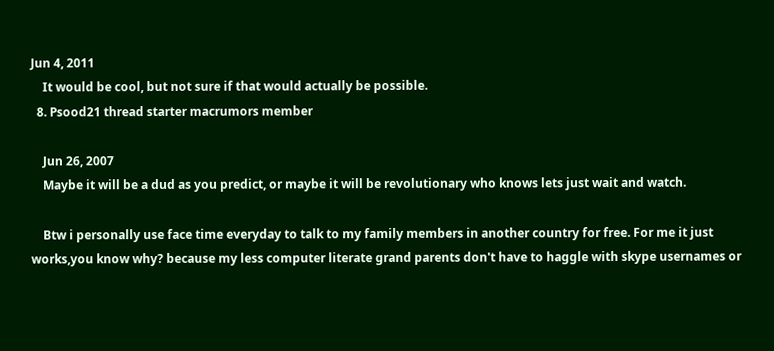Jun 4, 2011
    It would be cool, but not sure if that would actually be possible.
  8. Psood21 thread starter macrumors member

    Jun 26, 2007
    Maybe it will be a dud as you predict, or maybe it will be revolutionary who knows lets just wait and watch.

    Btw i personally use face time everyday to talk to my family members in another country for free. For me it just works,you know why? because my less computer literate grand parents don't have to haggle with skype usernames or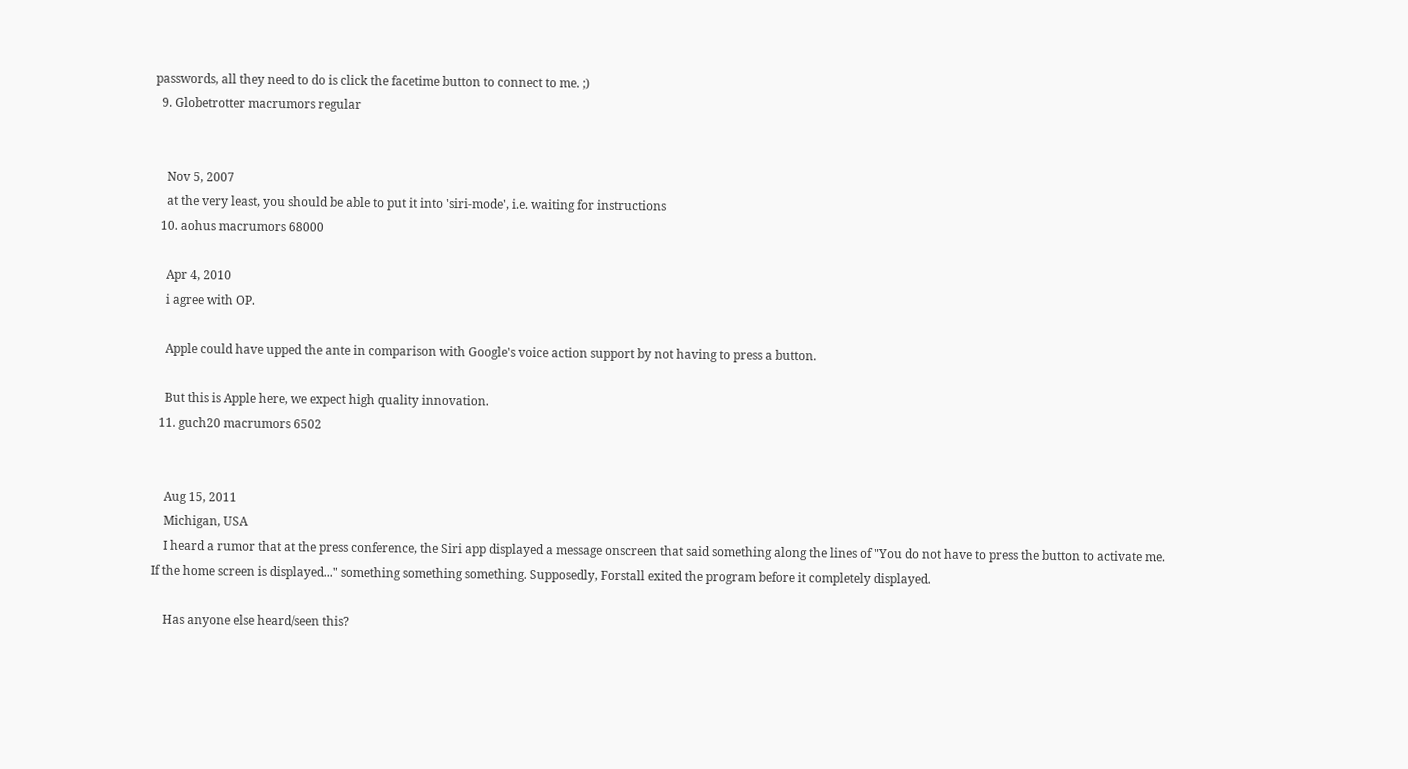passwords, all they need to do is click the facetime button to connect to me. ;)
  9. Globetrotter macrumors regular


    Nov 5, 2007
    at the very least, you should be able to put it into 'siri-mode', i.e. waiting for instructions
  10. aohus macrumors 68000

    Apr 4, 2010
    i agree with OP.

    Apple could have upped the ante in comparison with Google's voice action support by not having to press a button.

    But this is Apple here, we expect high quality innovation.
  11. guch20 macrumors 6502


    Aug 15, 2011
    Michigan, USA
    I heard a rumor that at the press conference, the Siri app displayed a message onscreen that said something along the lines of "You do not have to press the button to activate me. If the home screen is displayed..." something something something. Supposedly, Forstall exited the program before it completely displayed.

    Has anyone else heard/seen this?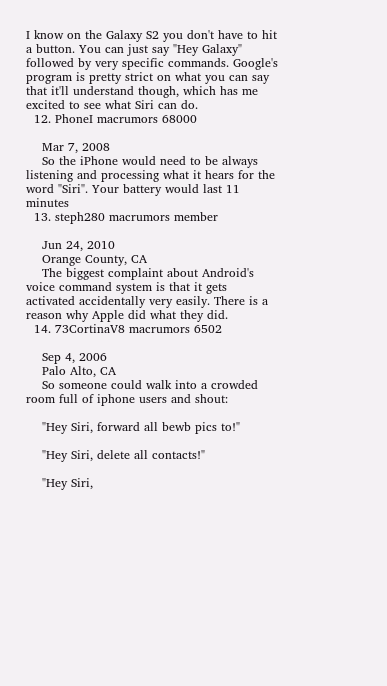I know on the Galaxy S2 you don't have to hit a button. You can just say "Hey Galaxy" followed by very specific commands. Google's program is pretty strict on what you can say that it'll understand though, which has me excited to see what Siri can do.
  12. PhoneI macrumors 68000

    Mar 7, 2008
    So the iPhone would need to be always listening and processing what it hears for the word "Siri". Your battery would last 11 minutes
  13. steph280 macrumors member

    Jun 24, 2010
    Orange County, CA
    The biggest complaint about Android's voice command system is that it gets activated accidentally very easily. There is a reason why Apple did what they did.
  14. 73CortinaV8 macrumors 6502

    Sep 4, 2006
    Palo Alto, CA
    So someone could walk into a crowded room full of iphone users and shout:

    "Hey Siri, forward all bewb pics to!"

    "Hey Siri, delete all contacts!"

    "Hey Siri,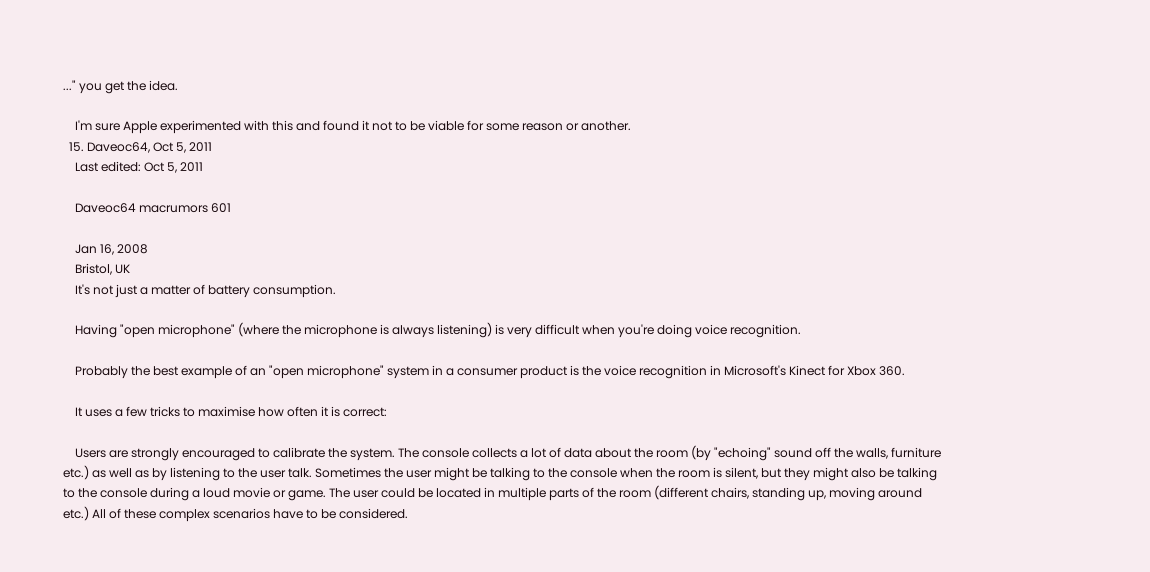..." you get the idea.

    I'm sure Apple experimented with this and found it not to be viable for some reason or another.
  15. Daveoc64, Oct 5, 2011
    Last edited: Oct 5, 2011

    Daveoc64 macrumors 601

    Jan 16, 2008
    Bristol, UK
    It's not just a matter of battery consumption.

    Having "open microphone" (where the microphone is always listening) is very difficult when you're doing voice recognition.

    Probably the best example of an "open microphone" system in a consumer product is the voice recognition in Microsoft's Kinect for Xbox 360.

    It uses a few tricks to maximise how often it is correct:

    Users are strongly encouraged to calibrate the system. The console collects a lot of data about the room (by "echoing" sound off the walls, furniture etc.) as well as by listening to the user talk. Sometimes the user might be talking to the console when the room is silent, but they might also be talking to the console during a loud movie or game. The user could be located in multiple parts of the room (different chairs, standing up, moving around etc.) All of these complex scenarios have to be considered.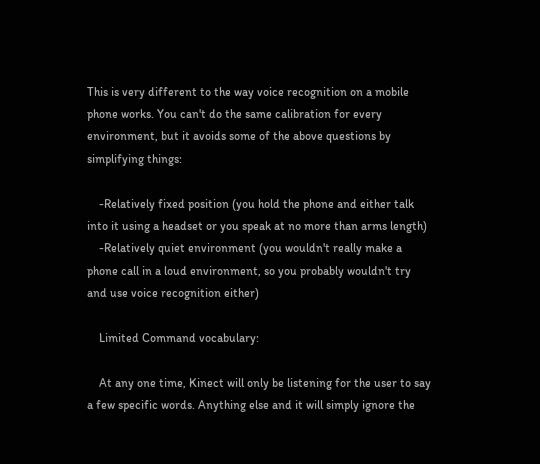This is very different to the way voice recognition on a mobile phone works. You can't do the same calibration for every environment, but it avoids some of the above questions by simplifying things:

    -Relatively fixed position (you hold the phone and either talk into it using a headset or you speak at no more than arms length)
    -Relatively quiet environment (you wouldn't really make a phone call in a loud environment, so you probably wouldn't try and use voice recognition either)

    Limited Command vocabulary:

    At any one time, Kinect will only be listening for the user to say a few specific words. Anything else and it will simply ignore the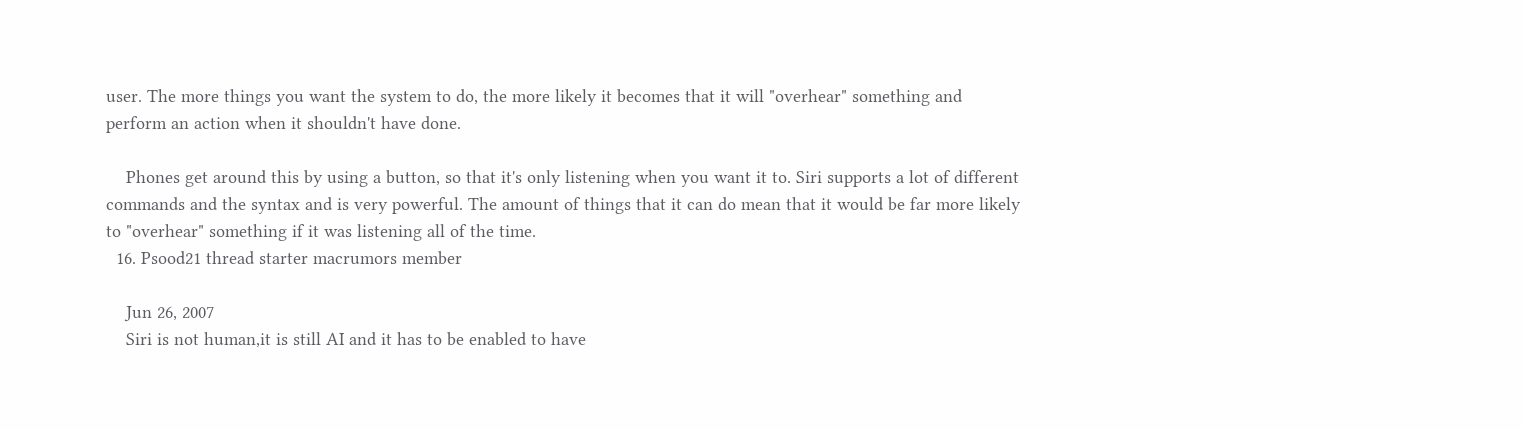user. The more things you want the system to do, the more likely it becomes that it will "overhear" something and perform an action when it shouldn't have done.

    Phones get around this by using a button, so that it's only listening when you want it to. Siri supports a lot of different commands and the syntax and is very powerful. The amount of things that it can do mean that it would be far more likely to "overhear" something if it was listening all of the time.
  16. Psood21 thread starter macrumors member

    Jun 26, 2007
    Siri is not human,it is still AI and it has to be enabled to have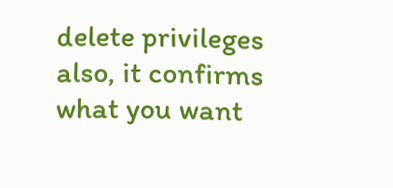delete privileges also, it confirms what you want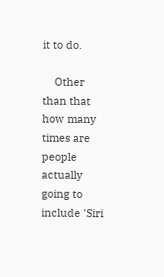it to do.

    Other than that how many times are people actually going to include 'Siri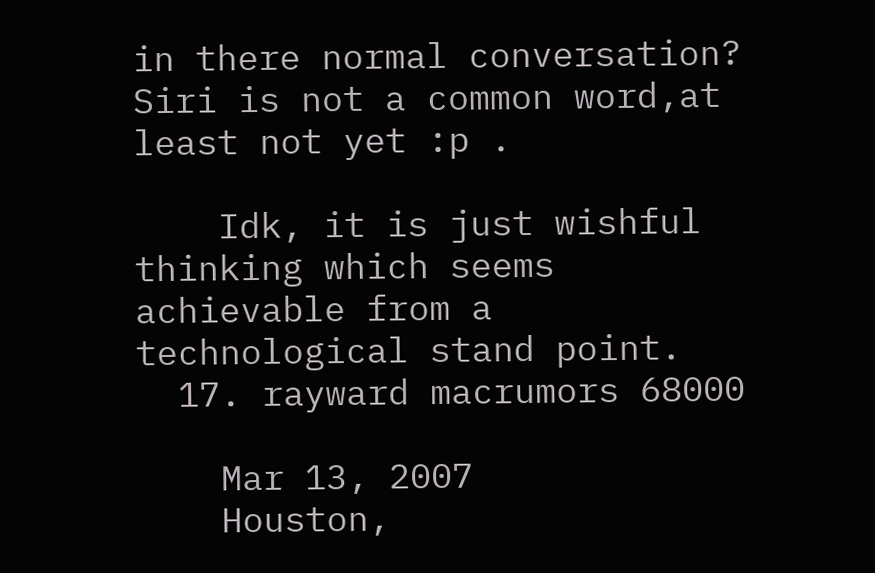in there normal conversation? Siri is not a common word,at least not yet :p .

    Idk, it is just wishful thinking which seems achievable from a technological stand point.
  17. rayward macrumors 68000

    Mar 13, 2007
    Houston,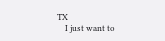TX
    I just want to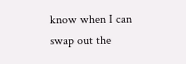know when I can swap out the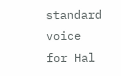standard voice for Hal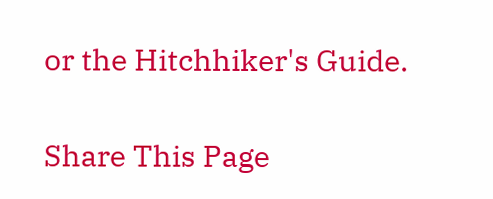or the Hitchhiker's Guide.

Share This Page